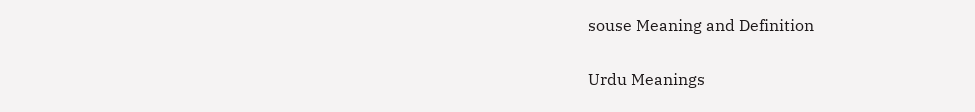souse Meaning and Definition

Urdu Meanings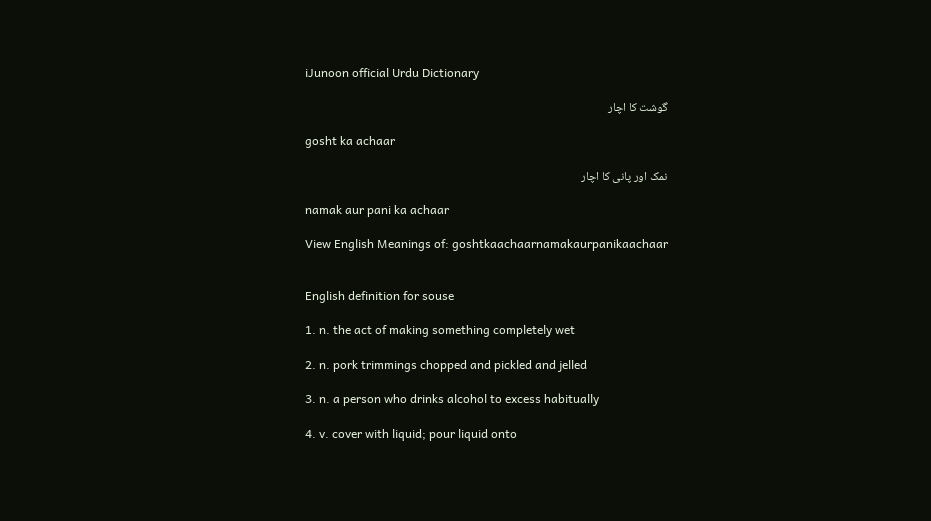iJunoon official Urdu Dictionary

گوشت کا اچار

gosht ka achaar

نمک اور پانی کا اچار

namak aur pani ka achaar

View English Meanings of: goshtkaachaarnamakaurpanikaachaar


English definition for souse

1. n. the act of making something completely wet

2. n. pork trimmings chopped and pickled and jelled

3. n. a person who drinks alcohol to excess habitually

4. v. cover with liquid; pour liquid onto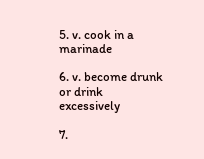5. v. cook in a marinade

6. v. become drunk or drink excessively

7.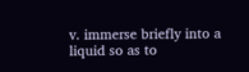v. immerse briefly into a liquid so as to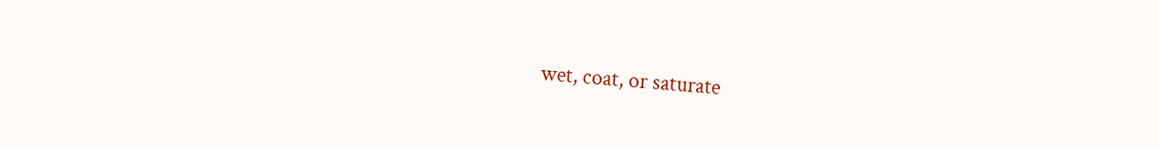wet, coat, or saturate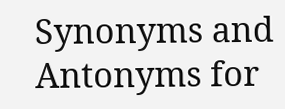Synonyms and Antonyms for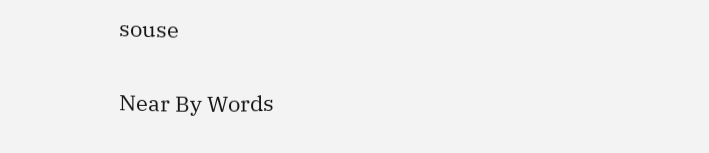souse

Near By Words